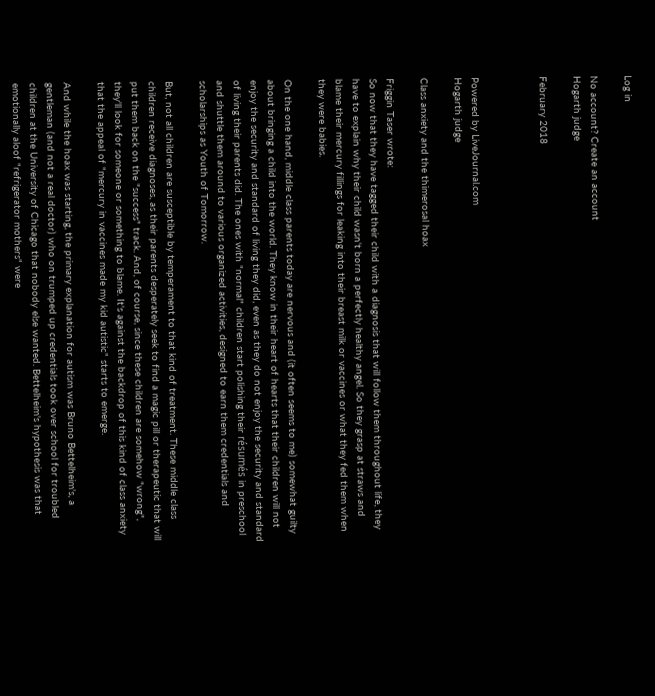Log in

No account? Create an account
Hogarth judge

February 2018



Powered by LiveJournal.com
Hogarth judge

Class anxiety and the thimerosal hoax

Friggin Taser wrote:
So now that they have tagged their child with a diagnosis that will follow them throughout life, they have to explain why their child wasn't born a perfectly healthy angel. So they grasp at straws and blame their mercury fillings for leaking into their breast milk or vaccines or what they fed them when they were babies.

On the one hand, middle class parents today are nervous and (it often seems to me) somewhat guilty about bringing a child into the world. They know in their heart of hearts that their children will not enjoy the security and standard of living they did, even as they do not enjoy the security and standard of living their parents did. The ones with "normal" children start polishing their résumés in preschool and shuttle them around to various organized activities, designed to earn them credentials and scholarships as Youth of Tomorrow.

But, not all children are susceptible by temperament to that kind of treatment. These middle class children receive diagnoses, as their parents desperately seek to find a magic pill or therapeutic that will put them back on the "success" track. And, of course, since these children are somehow "wrong", they'll look for someone or something to blame. It's against the backdrop of this kind of class anxiety that the appeal of "mercury in vaccines made my kid autistic" starts to emerge.

And while the hoax was starting, the primary explanation for autism was Bruno Bettelheim's, a gentleman (and not a real doctor) who on trumped up credentials took over school for troubled children at the University of Chicago that nobody else wanted. Bettelheim's hypothesis was that emotionally aloof "refrigerator mothers" were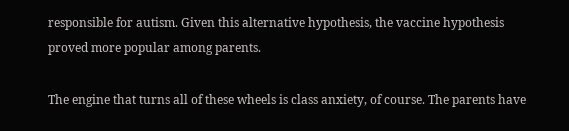responsible for autism. Given this alternative hypothesis, the vaccine hypothesis proved more popular among parents.

The engine that turns all of these wheels is class anxiety, of course. The parents have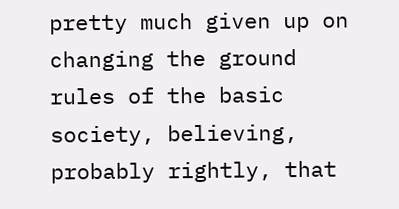pretty much given up on changing the ground rules of the basic society, believing, probably rightly, that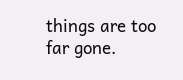things are too far gone.